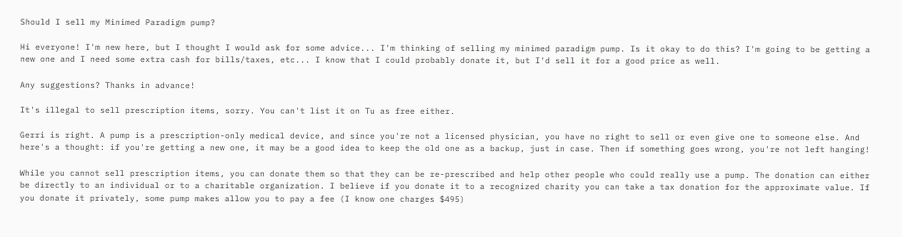Should I sell my Minimed Paradigm pump?

Hi everyone! I'm new here, but I thought I would ask for some advice... I'm thinking of selling my minimed paradigm pump. Is it okay to do this? I'm going to be getting a new one and I need some extra cash for bills/taxes, etc... I know that I could probably donate it, but I'd sell it for a good price as well.

Any suggestions? Thanks in advance!

It's illegal to sell prescription items, sorry. You can't list it on Tu as free either.

Gerri is right. A pump is a prescription-only medical device, and since you're not a licensed physician, you have no right to sell or even give one to someone else. And here's a thought: if you're getting a new one, it may be a good idea to keep the old one as a backup, just in case. Then if something goes wrong, you're not left hanging!

While you cannot sell prescription items, you can donate them so that they can be re-prescribed and help other people who could really use a pump. The donation can either be directly to an individual or to a charitable organization. I believe if you donate it to a recognized charity you can take a tax donation for the approximate value. If you donate it privately, some pump makes allow you to pay a fee (I know one charges $495)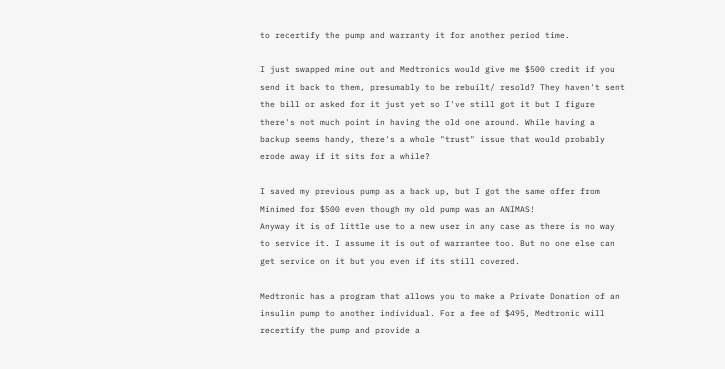to recertify the pump and warranty it for another period time.

I just swapped mine out and Medtronics would give me $500 credit if you send it back to them, presumably to be rebuilt/ resold? They haven't sent the bill or asked for it just yet so I've still got it but I figure there's not much point in having the old one around. While having a backup seems handy, there's a whole "trust" issue that would probably erode away if it sits for a while?

I saved my previous pump as a back up, but I got the same offer from Minimed for $500 even though my old pump was an ANIMAS!
Anyway it is of little use to a new user in any case as there is no way to service it. I assume it is out of warrantee too. But no one else can get service on it but you even if its still covered.

Medtronic has a program that allows you to make a Private Donation of an insulin pump to another individual. For a fee of $495, Medtronic will recertify the pump and provide a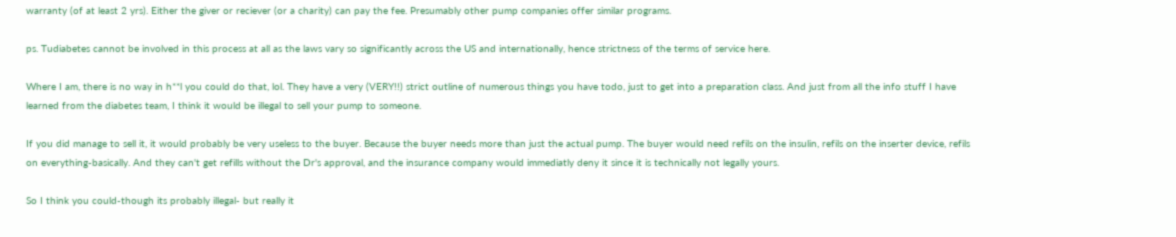warranty (of at least 2 yrs). Either the giver or reciever (or a charity) can pay the fee. Presumably other pump companies offer similar programs.

ps. Tudiabetes cannot be involved in this process at all as the laws vary so significantly across the US and internationally, hence strictness of the terms of service here.

Where I am, there is no way in h**l you could do that, lol. They have a very (VERY!!) strict outline of numerous things you have todo, just to get into a preparation class. And just from all the info stuff I have learned from the diabetes team, I think it would be illegal to sell your pump to someone.

If you did manage to sell it, it would probably be very useless to the buyer. Because the buyer needs more than just the actual pump. The buyer would need refils on the insulin, refils on the inserter device, refils on everything-basically. And they can't get refills without the Dr's approval, and the insurance company would immediatly deny it since it is technically not legally yours.

So I think you could-though its probably illegal- but really it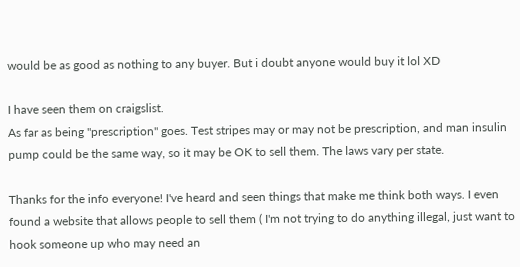would be as good as nothing to any buyer. But i doubt anyone would buy it lol XD

I have seen them on craigslist.
As far as being "prescription" goes. Test stripes may or may not be prescription, and man insulin pump could be the same way, so it may be OK to sell them. The laws vary per state.

Thanks for the info everyone! I've heard and seen things that make me think both ways. I even found a website that allows people to sell them ( I'm not trying to do anything illegal, just want to hook someone up who may need an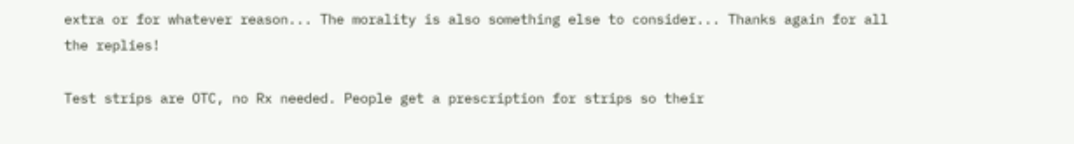extra or for whatever reason... The morality is also something else to consider... Thanks again for all the replies!

Test strips are OTC, no Rx needed. People get a prescription for strips so their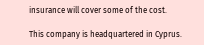insurance will cover some of the cost.

This company is headquartered in Cyprus.